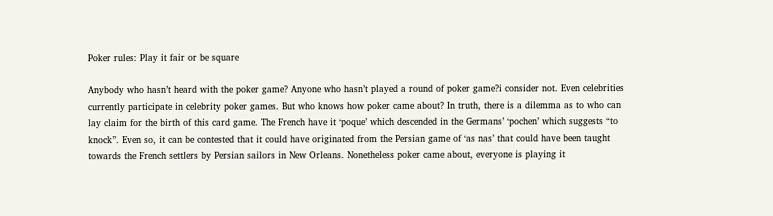Poker rules: Play it fair or be square

Anybody who hasn’t heard with the poker game? Anyone who hasn’t played a round of poker game?i consider not. Even celebrities currently participate in celebrity poker games. But who knows how poker came about? In truth, there is a dilemma as to who can lay claim for the birth of this card game. The French have it ‘poque’ which descended in the Germans’ ‘pochen’ which suggests “to knock”. Even so, it can be contested that it could have originated from the Persian game of ‘as nas’ that could have been taught towards the French settlers by Persian sailors in New Orleans. Nonetheless poker came about, everyone is playing it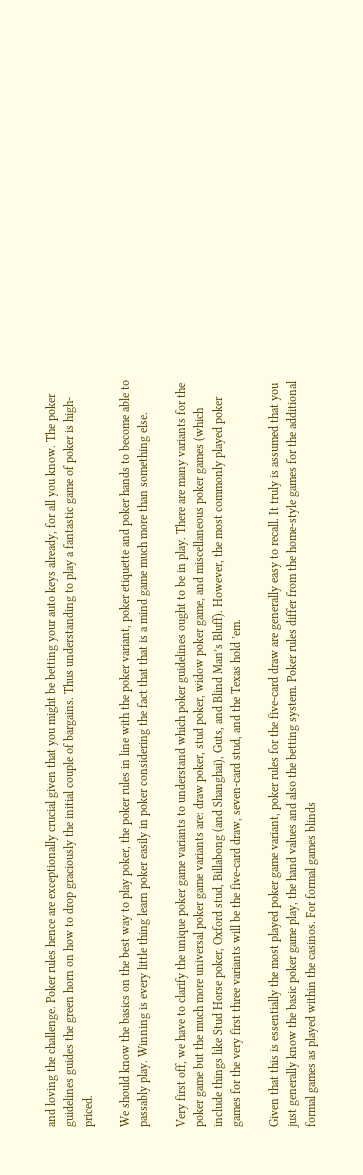and loving the challenge. Poker rules hence are exceptionally crucial given that you might be betting your auto keys already, for all you know. The poker guidelines guides the green horn on how to drop graciously the initial couple of bargains. Thus understanding to play a fantastic game of poker is high-priced.

We should know the basics on the best way to play poker, the poker rules in line with the poker variant, poker etiquette and poker hands to become able to passably play. Winning is every little thing learn poker easily in poker considering the fact that that is a mind game much more than something else.

Very first off, we have to clarify the unique poker game variants to understand which poker guidelines ought to be in play. There are many variants for the poker game but the much more universal poker game variants are: draw poker, stud poker, widow poker game, and miscellaneous poker games (which include things like Stud Horse poker, Oxford stud, Billabong (and Shanghai), Guts, and Blind Man’s Bluff). However, the most commonly played poker games for the very first three variants will be the five-card draw, seven-card stud, and the Texas hold ’em.

Given that this is essentially the most played poker game variant, poker rules for the five-card draw are generally easy to recall. It truly is assumed that you just generally know the basic poker game play, the hand values and also the betting system. Poker rules differ from the home-style games for the additional formal games as played within the casinos. For formal games blinds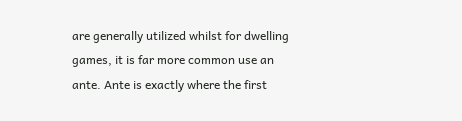are generally utilized whilst for dwelling games, it is far more common use an ante. Ante is exactly where the first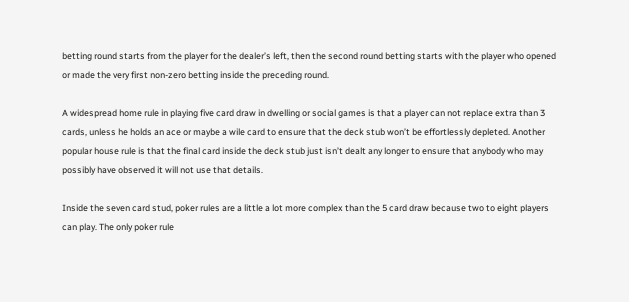betting round starts from the player for the dealer’s left, then the second round betting starts with the player who opened or made the very first non-zero betting inside the preceding round.

A widespread home rule in playing five card draw in dwelling or social games is that a player can not replace extra than 3 cards, unless he holds an ace or maybe a wile card to ensure that the deck stub won’t be effortlessly depleted. Another popular house rule is that the final card inside the deck stub just isn’t dealt any longer to ensure that anybody who may possibly have observed it will not use that details.

Inside the seven card stud, poker rules are a little a lot more complex than the 5 card draw because two to eight players can play. The only poker rule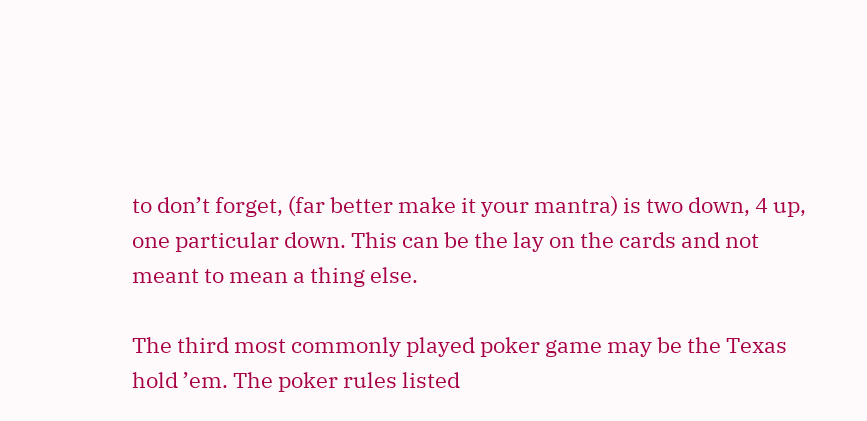to don’t forget, (far better make it your mantra) is two down, 4 up, one particular down. This can be the lay on the cards and not meant to mean a thing else.

The third most commonly played poker game may be the Texas hold ’em. The poker rules listed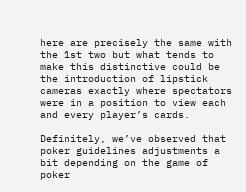here are precisely the same with the 1st two but what tends to make this distinctive could be the introduction of lipstick cameras exactly where spectators were in a position to view each and every player’s cards.

Definitely, we’ve observed that poker guidelines adjustments a bit depending on the game of poker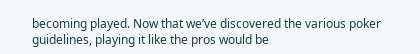becoming played. Now that we’ve discovered the various poker guidelines, playing it like the pros would be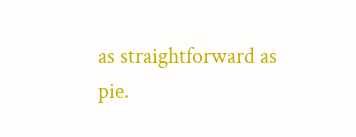as straightforward as pie.